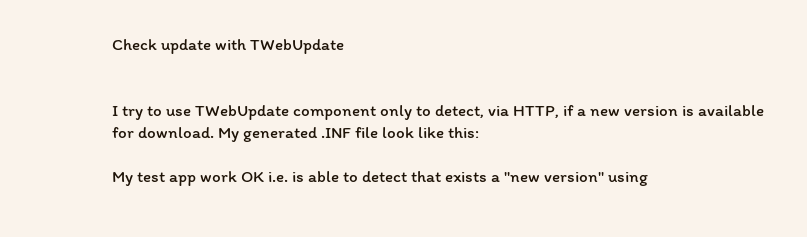Check update with TWebUpdate


I try to use TWebUpdate component only to detect, via HTTP, if a new version is available for download. My generated .INF file look like this:

My test app work OK i.e. is able to detect that exists a "new version" using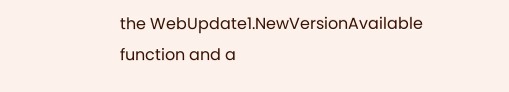the WebUpdate1.NewVersionAvailable function and a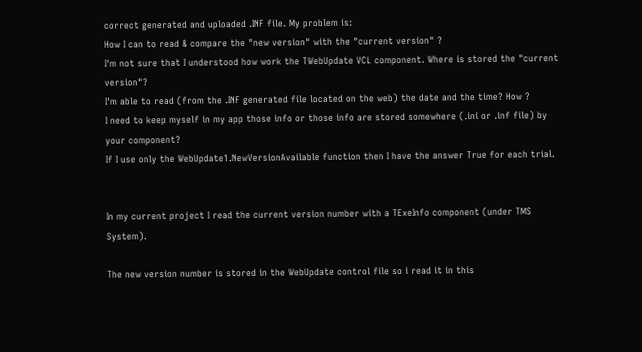correct generated and uploaded .INF file. My problem is:
How I can to read & compare the "new version" with the "current version" ?
I'm not sure that I understood how work the TWebUpdate VCL component. Where is stored the "current version"?
I'm able to read (from the .INF generated file located on the web) the date and the time? How ?
I need to keep myself in my app those info or those info are stored somewhere (.ini or .inf file) by your component?
If I use only the WebUpdate1.NewVersionAvailable function then I have the answer True for each trial.


In my current project I read the current version number with a TExeInfo component (under TMS System).

The new version number is stored in the WebUpdate control file so i read it in this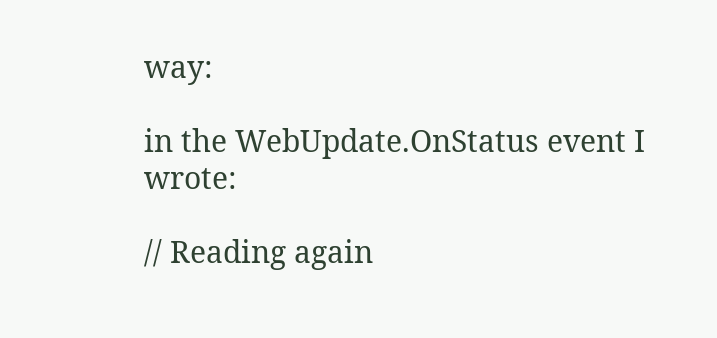way:

in the WebUpdate.OnStatus event I wrote:

// Reading again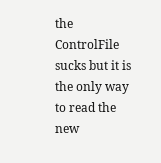the ControlFile sucks but it is the only way to read the new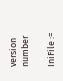version number

IniFile :=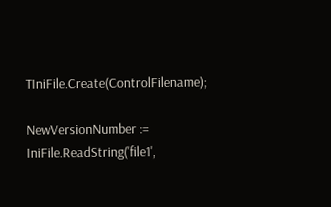TIniFile.Create(ControlFilename);

NewVersionNumber := IniFile.ReadString('file1',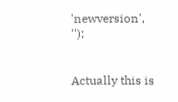'newversion', '');


Actually this is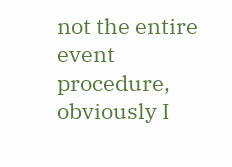not the entire event procedure, obviously I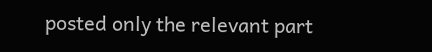posted only the relevant part